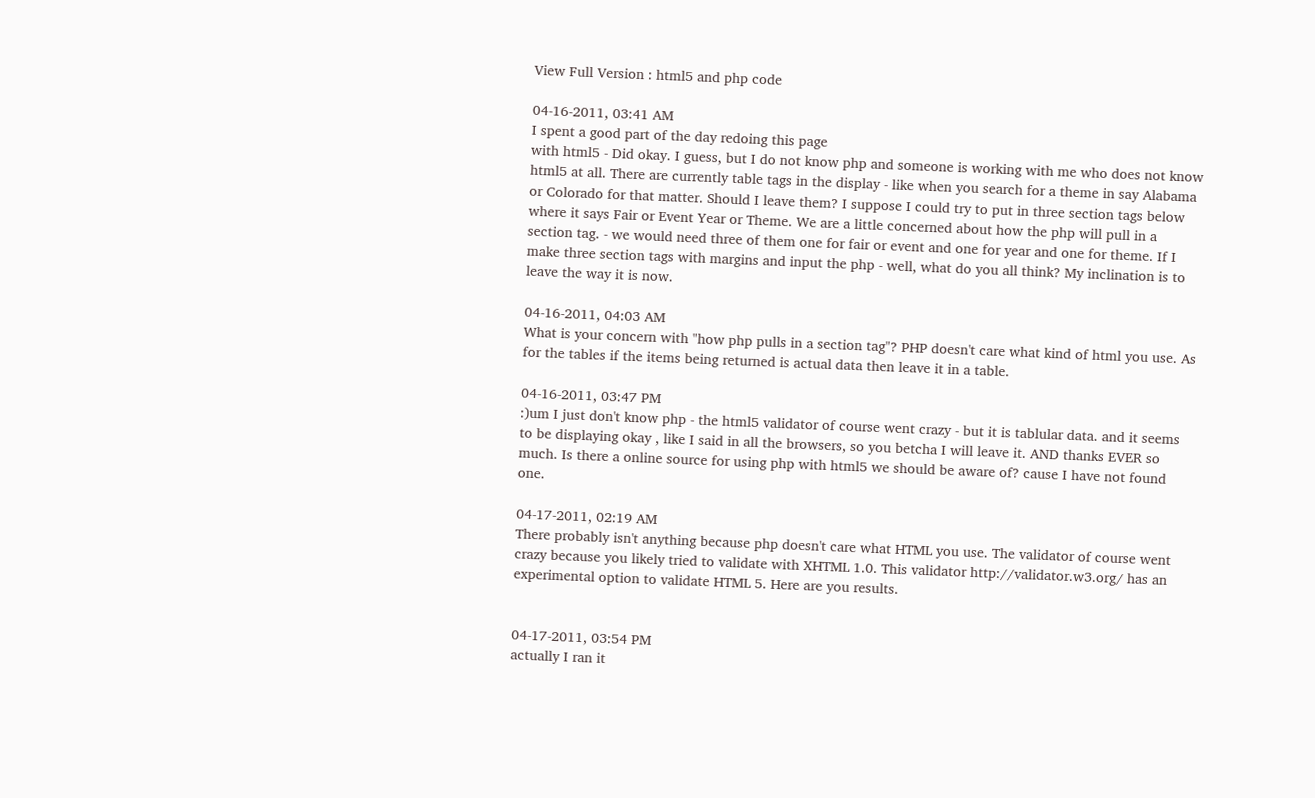View Full Version : html5 and php code

04-16-2011, 03:41 AM
I spent a good part of the day redoing this page
with html5 - Did okay. I guess, but I do not know php and someone is working with me who does not know html5 at all. There are currently table tags in the display - like when you search for a theme in say Alabama or Colorado for that matter. Should I leave them? I suppose I could try to put in three section tags below where it says Fair or Event Year or Theme. We are a little concerned about how the php will pull in a section tag. - we would need three of them one for fair or event and one for year and one for theme. If I make three section tags with margins and input the php - well, what do you all think? My inclination is to leave the way it is now.

04-16-2011, 04:03 AM
What is your concern with "how php pulls in a section tag"? PHP doesn't care what kind of html you use. As for the tables if the items being returned is actual data then leave it in a table.

04-16-2011, 03:47 PM
:)um I just don't know php - the html5 validator of course went crazy - but it is tablular data. and it seems to be displaying okay , like I said in all the browsers, so you betcha I will leave it. AND thanks EVER so much. Is there a online source for using php with html5 we should be aware of? cause I have not found one.

04-17-2011, 02:19 AM
There probably isn't anything because php doesn't care what HTML you use. The validator of course went crazy because you likely tried to validate with XHTML 1.0. This validator http://validator.w3.org/ has an experimental option to validate HTML 5. Here are you results.


04-17-2011, 03:54 PM
actually I ran it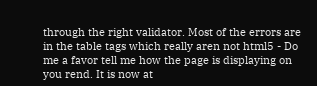through the right validator. Most of the errors are in the table tags which really aren not html5 - Do me a favor tell me how the page is displaying on you rend. It is now at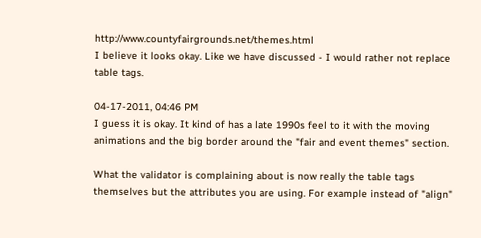http://www.countyfairgrounds.net/themes.html
I believe it looks okay. Like we have discussed - I would rather not replace table tags.

04-17-2011, 04:46 PM
I guess it is okay. It kind of has a late 1990s feel to it with the moving animations and the big border around the "fair and event themes" section.

What the validator is complaining about is now really the table tags themselves but the attributes you are using. For example instead of "align"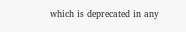which is deprecated in any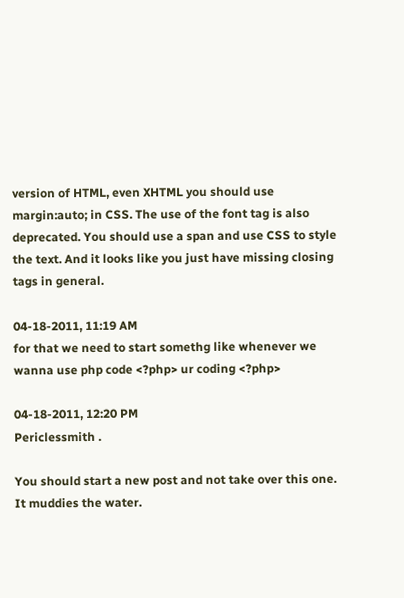version of HTML, even XHTML you should use margin:auto; in CSS. The use of the font tag is also deprecated. You should use a span and use CSS to style the text. And it looks like you just have missing closing tags in general.

04-18-2011, 11:19 AM
for that we need to start somethg like whenever we wanna use php code <?php> ur coding <?php>

04-18-2011, 12:20 PM
Periclessmith .

You should start a new post and not take over this one.
It muddies the water.